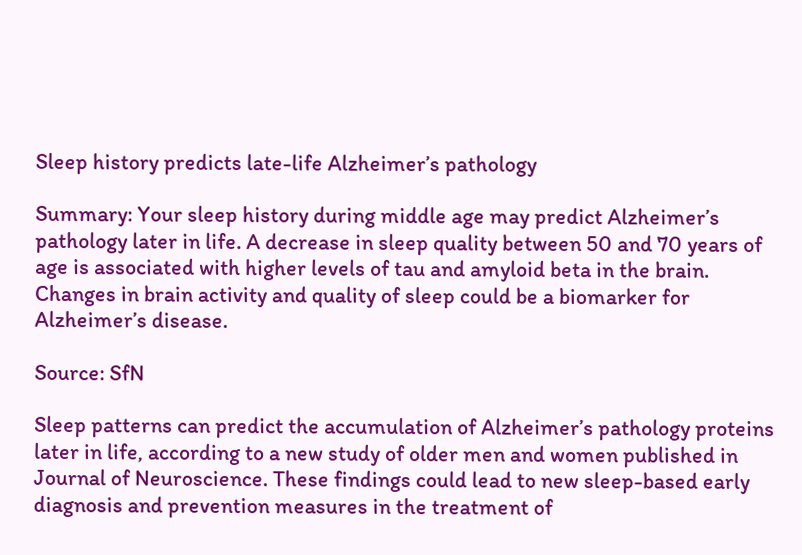Sleep history predicts late-life Alzheimer’s pathology

Summary: Your sleep history during middle age may predict Alzheimer’s pathology later in life. A decrease in sleep quality between 50 and 70 years of age is associated with higher levels of tau and amyloid beta in the brain. Changes in brain activity and quality of sleep could be a biomarker for Alzheimer’s disease.

Source: SfN

Sleep patterns can predict the accumulation of Alzheimer’s pathology proteins later in life, according to a new study of older men and women published in Journal of Neuroscience. These findings could lead to new sleep-based early diagnosis and prevention measures in the treatment of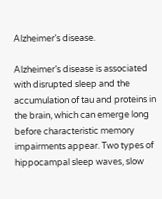Alzheimer’s disease.

Alzheimer’s disease is associated with disrupted sleep and the accumulation of tau and proteins in the brain, which can emerge long before characteristic memory impairments appear. Two types of hippocampal sleep waves, slow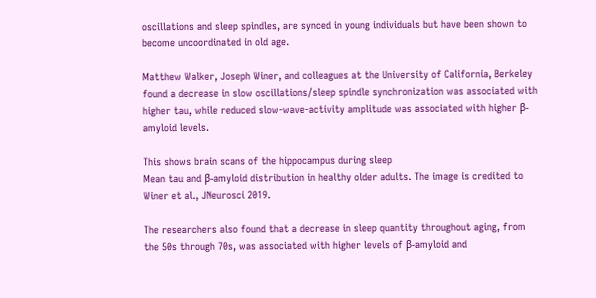oscillations and sleep spindles, are synced in young individuals but have been shown to become uncoordinated in old age.

Matthew Walker, Joseph Winer, and colleagues at the University of California, Berkeley found a decrease in slow oscillations/sleep spindle synchronization was associated with higher tau, while reduced slow-wave-activity amplitude was associated with higher β-amyloid levels.

This shows brain scans of the hippocampus during sleep
Mean tau and β-amyloid distribution in healthy older adults. The image is credited to Winer et al., JNeurosci 2019.

The researchers also found that a decrease in sleep quantity throughout aging, from the 50s through 70s, was associated with higher levels of β-amyloid and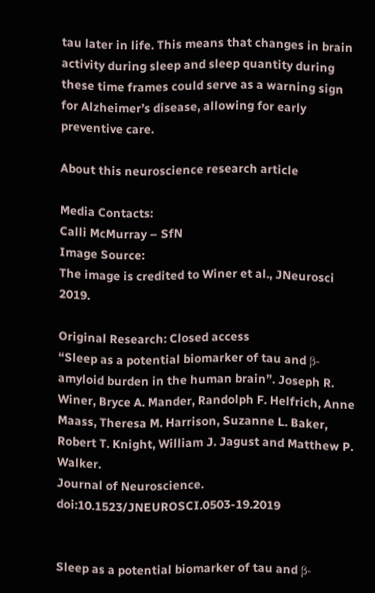tau later in life. This means that changes in brain activity during sleep and sleep quantity during these time frames could serve as a warning sign for Alzheimer’s disease, allowing for early preventive care.

About this neuroscience research article

Media Contacts:
Calli McMurray – SfN
Image Source:
The image is credited to Winer et al., JNeurosci 2019.

Original Research: Closed access
“Sleep as a potential biomarker of tau and β-amyloid burden in the human brain”. Joseph R. Winer, Bryce A. Mander, Randolph F. Helfrich, Anne Maass, Theresa M. Harrison, Suzanne L. Baker, Robert T. Knight, William J. Jagust and Matthew P. Walker.
Journal of Neuroscience. doi:10.1523/JNEUROSCI.0503-19.2019


Sleep as a potential biomarker of tau and β-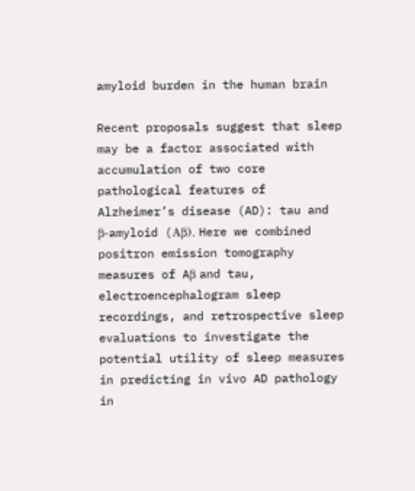amyloid burden in the human brain

Recent proposals suggest that sleep may be a factor associated with accumulation of two core pathological features of Alzheimer’s disease (AD): tau and β-amyloid (Aβ). Here we combined positron emission tomography measures of Aβ and tau, electroencephalogram sleep recordings, and retrospective sleep evaluations to investigate the potential utility of sleep measures in predicting in vivo AD pathology in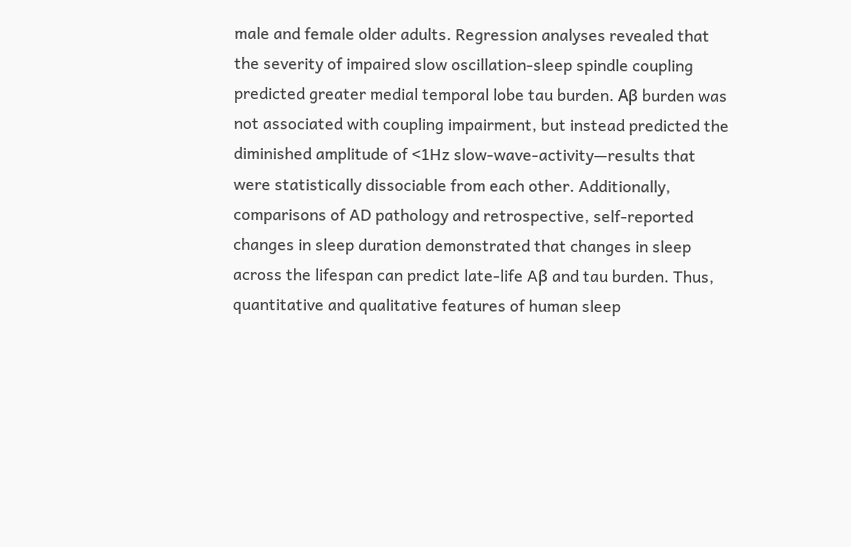male and female older adults. Regression analyses revealed that the severity of impaired slow oscillation-sleep spindle coupling predicted greater medial temporal lobe tau burden. Aβ burden was not associated with coupling impairment, but instead predicted the diminished amplitude of <1Hz slow-wave-activity—results that were statistically dissociable from each other. Additionally, comparisons of AD pathology and retrospective, self-reported changes in sleep duration demonstrated that changes in sleep across the lifespan can predict late-life Aβ and tau burden. Thus, quantitative and qualitative features of human sleep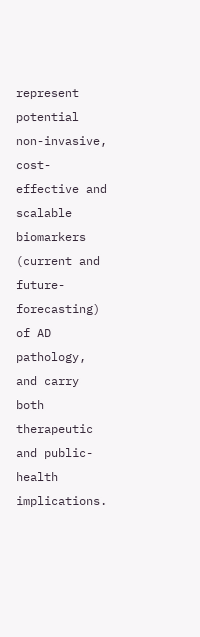represent potential non-invasive, cost-effective and scalable biomarkers (current and future-forecasting) of AD pathology, and carry both therapeutic and public-health implications.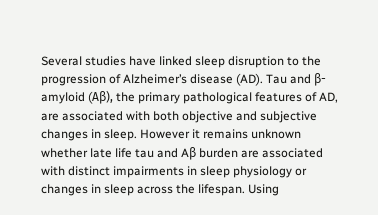Several studies have linked sleep disruption to the progression of Alzheimer’s disease (AD). Tau and β-amyloid (Aβ), the primary pathological features of AD, are associated with both objective and subjective changes in sleep. However it remains unknown whether late life tau and Aβ burden are associated with distinct impairments in sleep physiology or changes in sleep across the lifespan. Using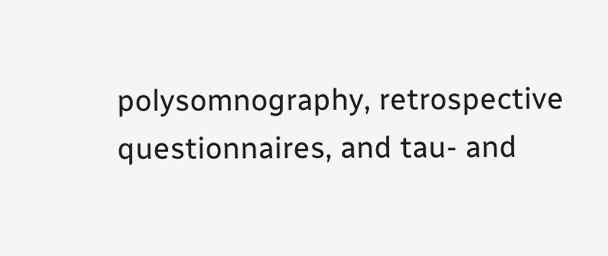polysomnography, retrospective questionnaires, and tau- and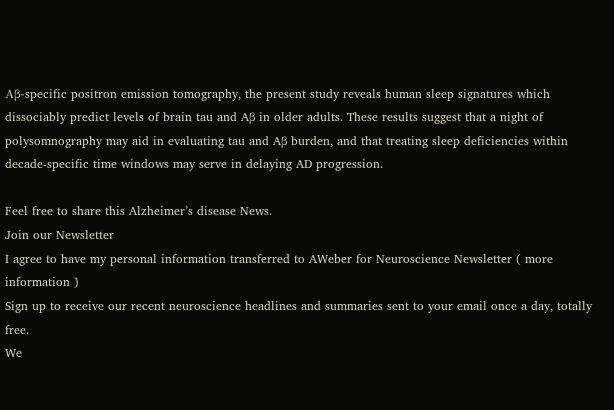Aβ-specific positron emission tomography, the present study reveals human sleep signatures which dissociably predict levels of brain tau and Aβ in older adults. These results suggest that a night of polysomnography may aid in evaluating tau and Aβ burden, and that treating sleep deficiencies within decade-specific time windows may serve in delaying AD progression.

Feel free to share this Alzheimer’s disease News.
Join our Newsletter
I agree to have my personal information transferred to AWeber for Neuroscience Newsletter ( more information )
Sign up to receive our recent neuroscience headlines and summaries sent to your email once a day, totally free.
We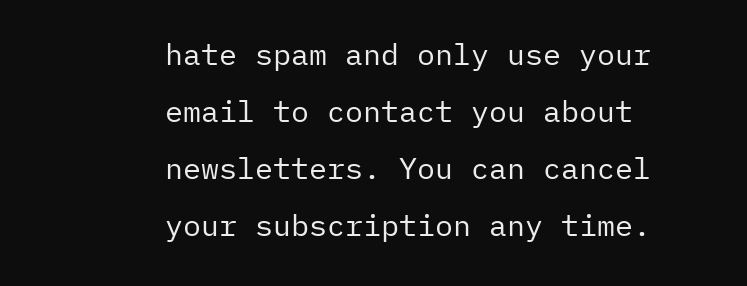hate spam and only use your email to contact you about newsletters. You can cancel your subscription any time.